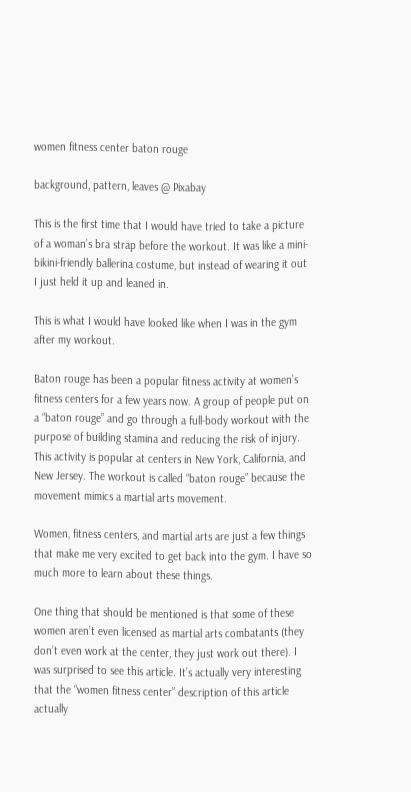women fitness center baton rouge

background, pattern, leaves @ Pixabay

This is the first time that I would have tried to take a picture of a woman’s bra strap before the workout. It was like a mini-bikini-friendly ballerina costume, but instead of wearing it out I just held it up and leaned in.

This is what I would have looked like when I was in the gym after my workout.

Baton rouge has been a popular fitness activity at women’s fitness centers for a few years now. A group of people put on a “baton rouge” and go through a full-body workout with the purpose of building stamina and reducing the risk of injury. This activity is popular at centers in New York, California, and New Jersey. The workout is called “baton rouge” because the movement mimics a martial arts movement.

Women, fitness centers, and martial arts are just a few things that make me very excited to get back into the gym. I have so much more to learn about these things.

One thing that should be mentioned is that some of these women aren’t even licensed as martial arts combatants (they don’t even work at the center, they just work out there). I was surprised to see this article. It’s actually very interesting that the “women fitness center” description of this article actually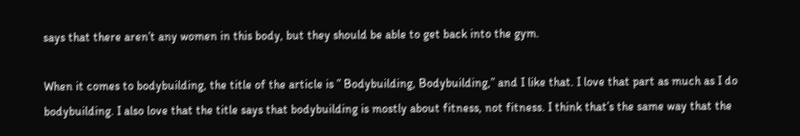says that there aren’t any women in this body, but they should be able to get back into the gym.

When it comes to bodybuilding, the title of the article is ” Bodybuilding, Bodybuilding,” and I like that. I love that part as much as I do bodybuilding. I also love that the title says that bodybuilding is mostly about fitness, not fitness. I think that’s the same way that the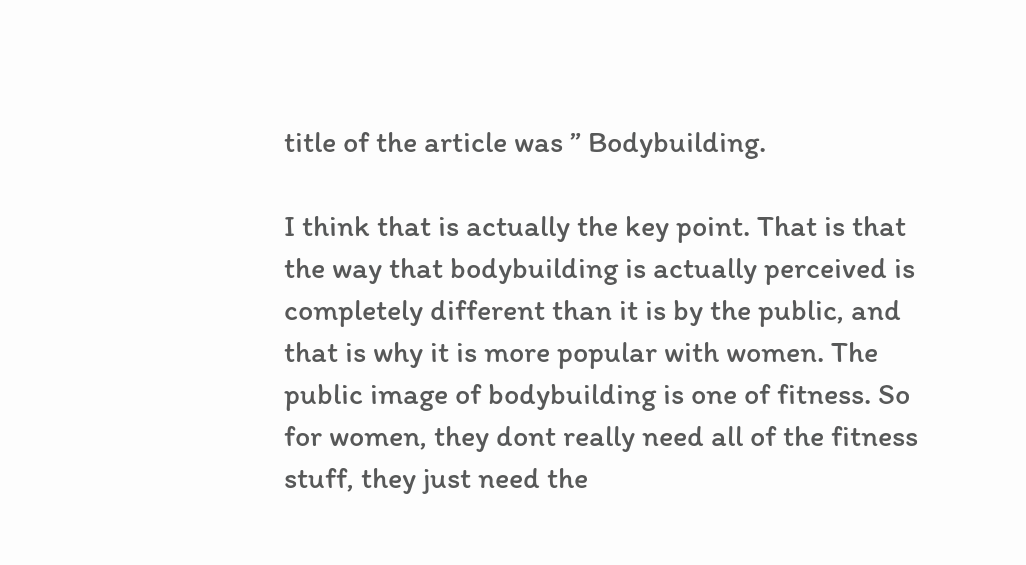title of the article was ” Bodybuilding.

I think that is actually the key point. That is that the way that bodybuilding is actually perceived is completely different than it is by the public, and that is why it is more popular with women. The public image of bodybuilding is one of fitness. So for women, they dont really need all of the fitness stuff, they just need the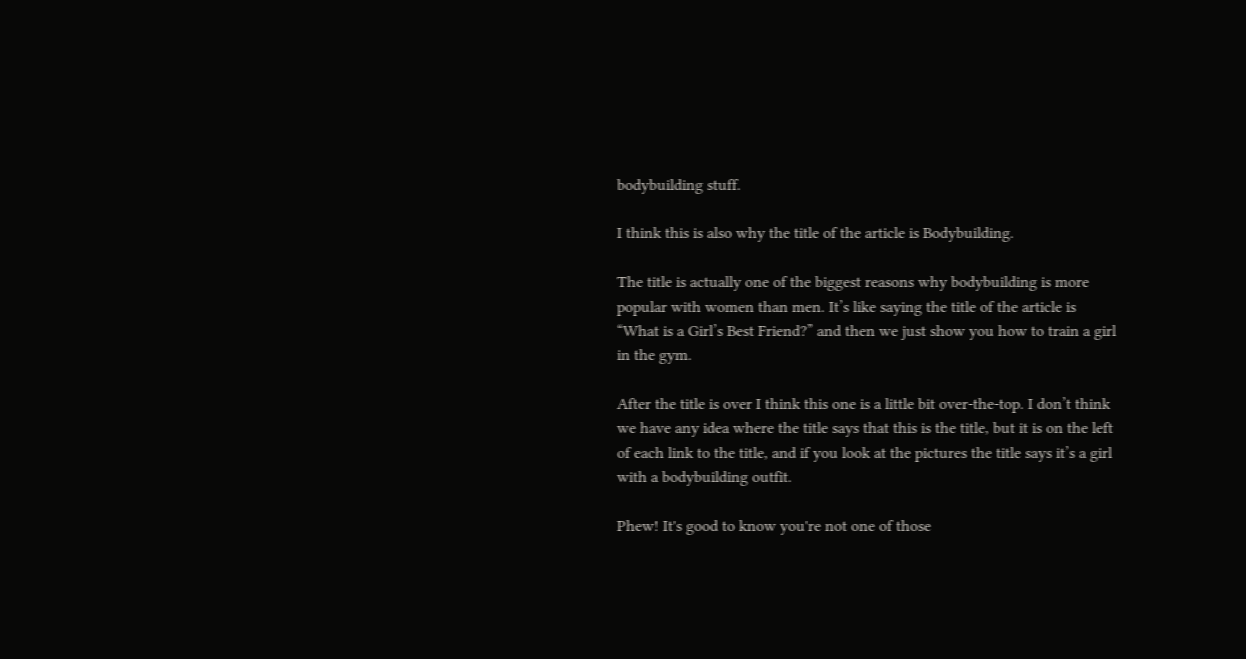bodybuilding stuff.

I think this is also why the title of the article is Bodybuilding.

The title is actually one of the biggest reasons why bodybuilding is more popular with women than men. It’s like saying the title of the article is “What is a Girl’s Best Friend?” and then we just show you how to train a girl in the gym.

After the title is over I think this one is a little bit over-the-top. I don’t think we have any idea where the title says that this is the title, but it is on the left of each link to the title, and if you look at the pictures the title says it’s a girl with a bodybuilding outfit.

Phew! It's good to know you're not one of those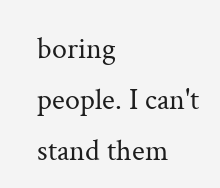boring people. I can't stand them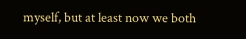myself, but at least now we both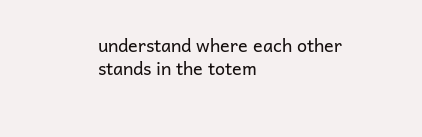understand where each other stands in the totem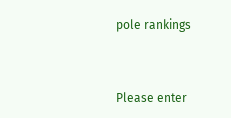pole rankings


Please enter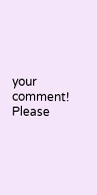your comment!
Please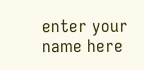enter your name here